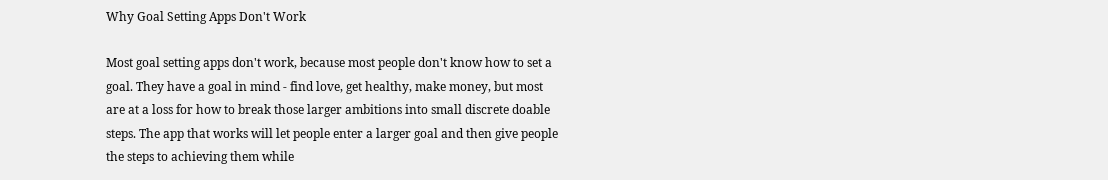Why Goal Setting Apps Don't Work

Most goal setting apps don't work, because most people don't know how to set a goal. They have a goal in mind - find love, get healthy, make money, but most are at a loss for how to break those larger ambitions into small discrete doable steps. The app that works will let people enter a larger goal and then give people the steps to achieving them while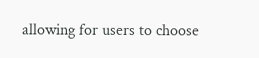allowing for users to choose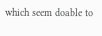which seem doable to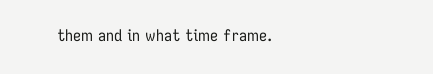them and in what time frame.